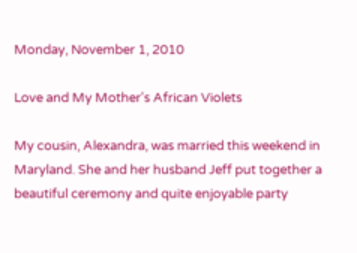Monday, November 1, 2010

Love and My Mother's African Violets

My cousin, Alexandra, was married this weekend in Maryland. She and her husband Jeff put together a beautiful ceremony and quite enjoyable party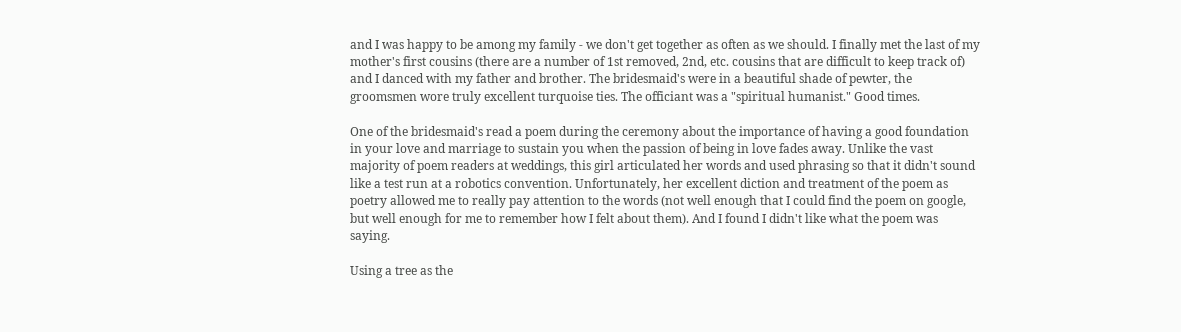and I was happy to be among my family - we don't get together as often as we should. I finally met the last of my mother's first cousins (there are a number of 1st removed, 2nd, etc. cousins that are difficult to keep track of) and I danced with my father and brother. The bridesmaid's were in a beautiful shade of pewter, the groomsmen wore truly excellent turquoise ties. The officiant was a "spiritual humanist." Good times.

One of the bridesmaid's read a poem during the ceremony about the importance of having a good foundation in your love and marriage to sustain you when the passion of being in love fades away. Unlike the vast majority of poem readers at weddings, this girl articulated her words and used phrasing so that it didn't sound like a test run at a robotics convention. Unfortunately, her excellent diction and treatment of the poem as poetry allowed me to really pay attention to the words (not well enough that I could find the poem on google, but well enough for me to remember how I felt about them). And I found I didn't like what the poem was saying.

Using a tree as the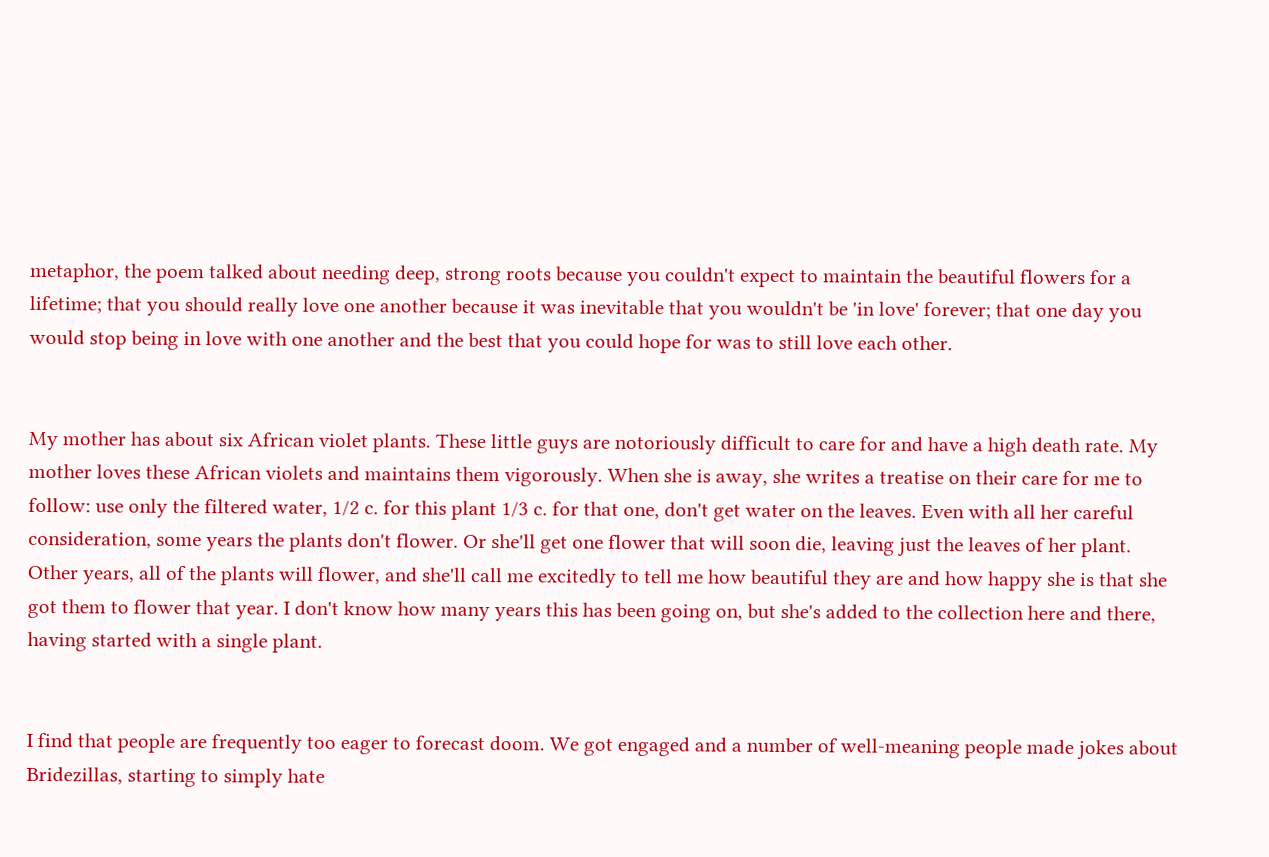metaphor, the poem talked about needing deep, strong roots because you couldn't expect to maintain the beautiful flowers for a lifetime; that you should really love one another because it was inevitable that you wouldn't be 'in love' forever; that one day you would stop being in love with one another and the best that you could hope for was to still love each other.


My mother has about six African violet plants. These little guys are notoriously difficult to care for and have a high death rate. My mother loves these African violets and maintains them vigorously. When she is away, she writes a treatise on their care for me to follow: use only the filtered water, 1/2 c. for this plant 1/3 c. for that one, don't get water on the leaves. Even with all her careful consideration, some years the plants don't flower. Or she'll get one flower that will soon die, leaving just the leaves of her plant. Other years, all of the plants will flower, and she'll call me excitedly to tell me how beautiful they are and how happy she is that she got them to flower that year. I don't know how many years this has been going on, but she's added to the collection here and there, having started with a single plant.


I find that people are frequently too eager to forecast doom. We got engaged and a number of well-meaning people made jokes about Bridezillas, starting to simply hate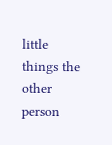little things the other person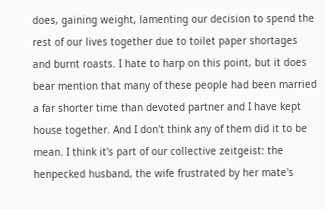does, gaining weight, lamenting our decision to spend the rest of our lives together due to toilet paper shortages and burnt roasts. I hate to harp on this point, but it does bear mention that many of these people had been married a far shorter time than devoted partner and I have kept house together. And I don't think any of them did it to be mean. I think it's part of our collective zeitgeist: the henpecked husband, the wife frustrated by her mate's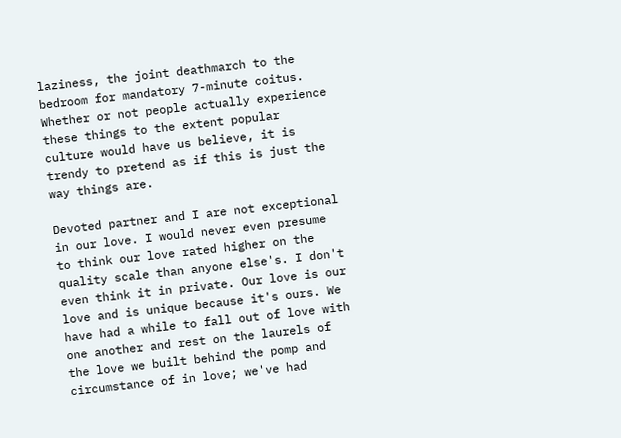laziness, the joint deathmarch to the bedroom for mandatory 7-minute coitus. Whether or not people actually experience these things to the extent popular culture would have us believe, it is trendy to pretend as if this is just the way things are.

Devoted partner and I are not exceptional in our love. I would never even presume to think our love rated higher on the quality scale than anyone else's. I don't even think it in private. Our love is our love and is unique because it's ours. We have had a while to fall out of love with one another and rest on the laurels of the love we built behind the pomp and circumstance of in love; we've had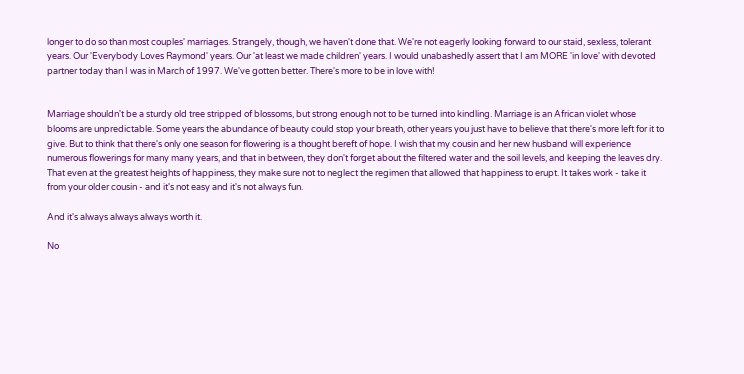longer to do so than most couples' marriages. Strangely, though, we haven't done that. We're not eagerly looking forward to our staid, sexless, tolerant years. Our 'Everybody Loves Raymond' years. Our 'at least we made children' years. I would unabashedly assert that I am MORE 'in love' with devoted partner today than I was in March of 1997. We've gotten better. There's more to be in love with!


Marriage shouldn't be a sturdy old tree stripped of blossoms, but strong enough not to be turned into kindling. Marriage is an African violet whose blooms are unpredictable. Some years the abundance of beauty could stop your breath, other years you just have to believe that there's more left for it to give. But to think that there's only one season for flowering is a thought bereft of hope. I wish that my cousin and her new husband will experience numerous flowerings for many many years, and that in between, they don't forget about the filtered water and the soil levels, and keeping the leaves dry. That even at the greatest heights of happiness, they make sure not to neglect the regimen that allowed that happiness to erupt. It takes work - take it from your older cousin - and it's not easy and it's not always fun.

And it's always always always worth it.

No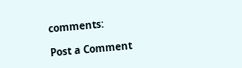comments:

Post a Comment